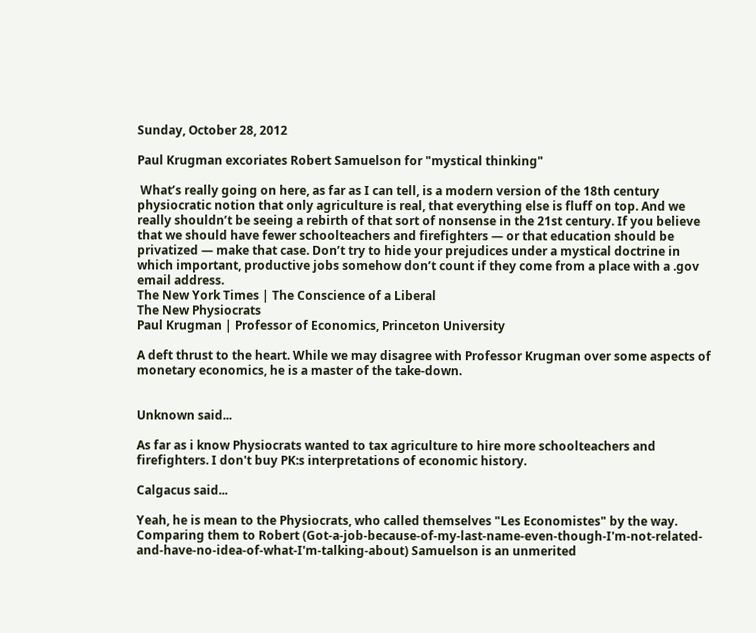Sunday, October 28, 2012

Paul Krugman excoriates Robert Samuelson for "mystical thinking"

 What’s really going on here, as far as I can tell, is a modern version of the 18th century physiocratic notion that only agriculture is real, that everything else is fluff on top. And we really shouldn’t be seeing a rebirth of that sort of nonsense in the 21st century. If you believe that we should have fewer schoolteachers and firefighters — or that education should be privatized — make that case. Don’t try to hide your prejudices under a mystical doctrine in which important, productive jobs somehow don’t count if they come from a place with a .gov email address.
The New York Times | The Conscience of a Liberal
The New Physiocrats
Paul Krugman | Professor of Economics, Princeton University

A deft thrust to the heart. While we may disagree with Professor Krugman over some aspects of monetary economics, he is a master of the take-down.


Unknown said...

As far as i know Physiocrats wanted to tax agriculture to hire more schoolteachers and firefighters. I don't buy PK:s interpretations of economic history.

Calgacus said...

Yeah, he is mean to the Physiocrats, who called themselves "Les Economistes" by the way. Comparing them to Robert (Got-a-job-because-of-my-last-name-even-though-I'm-not-related-and-have-no-idea-of-what-I'm-talking-about) Samuelson is an unmerited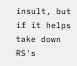insult, but if it helps take down RS's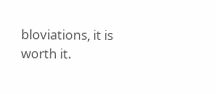bloviations, it is worth it.